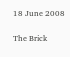18 June 2008

The Brick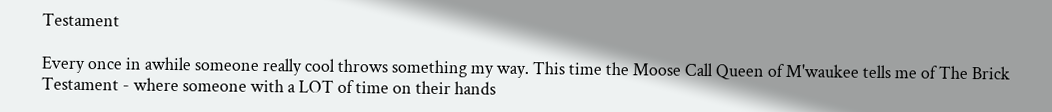Testament

Every once in awhile someone really cool throws something my way. This time the Moose Call Queen of M'waukee tells me of The Brick Testament - where someone with a LOT of time on their hands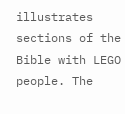illustrates sections of the Bible with LEGO people. The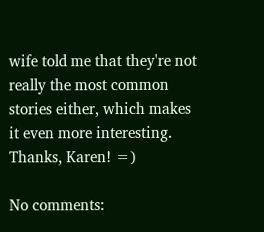wife told me that they're not really the most common stories either, which makes it even more interesting. Thanks, Karen! =)

No comments: